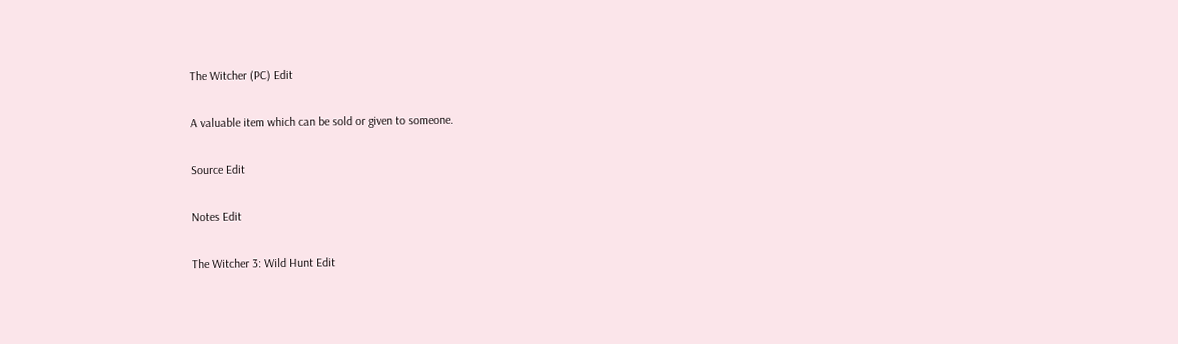The Witcher (PC) Edit

A valuable item which can be sold or given to someone.

Source Edit

Notes Edit

The Witcher 3: Wild Hunt Edit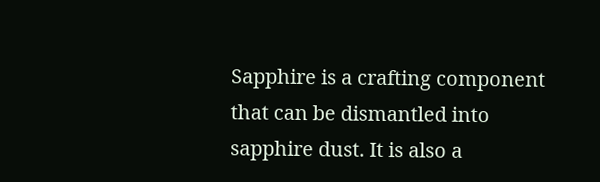Sapphire is a crafting component that can be dismantled into sapphire dust. It is also a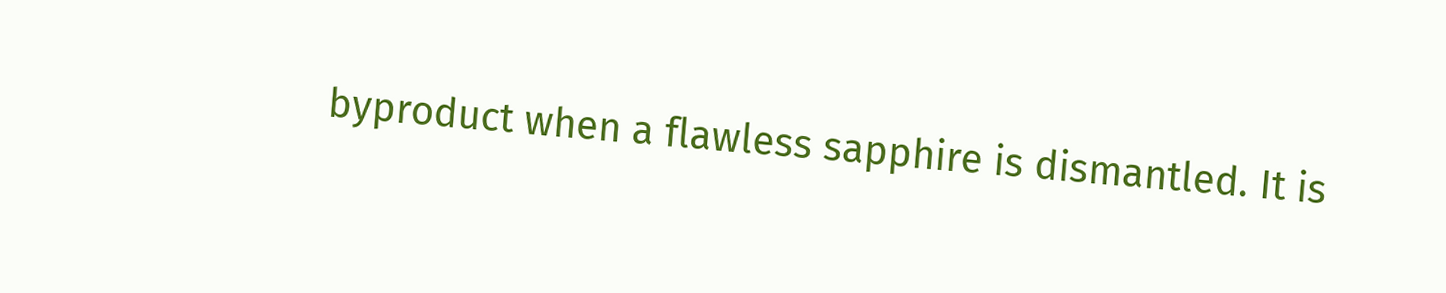byproduct when a flawless sapphire is dismantled. It is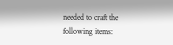needed to craft the following items: